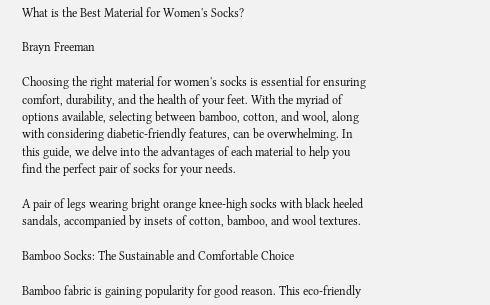What is the Best Material for Women's Socks?

Brayn Freeman

Choosing the right material for women's socks is essential for ensuring comfort, durability, and the health of your feet. With the myriad of options available, selecting between bamboo, cotton, and wool, along with considering diabetic-friendly features, can be overwhelming. In this guide, we delve into the advantages of each material to help you find the perfect pair of socks for your needs.

A pair of legs wearing bright orange knee-high socks with black heeled sandals, accompanied by insets of cotton, bamboo, and wool textures.

Bamboo Socks: The Sustainable and Comfortable Choice

Bamboo fabric is gaining popularity for good reason. This eco-friendly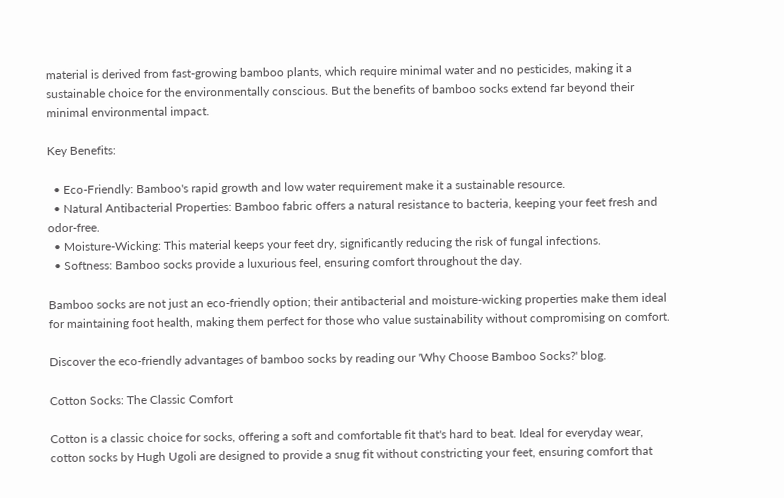material is derived from fast-growing bamboo plants, which require minimal water and no pesticides, making it a sustainable choice for the environmentally conscious. But the benefits of bamboo socks extend far beyond their minimal environmental impact.

Key Benefits:

  • Eco-Friendly: Bamboo's rapid growth and low water requirement make it a sustainable resource.
  • Natural Antibacterial Properties: Bamboo fabric offers a natural resistance to bacteria, keeping your feet fresh and odor-free.
  • Moisture-Wicking: This material keeps your feet dry, significantly reducing the risk of fungal infections.
  • Softness: Bamboo socks provide a luxurious feel, ensuring comfort throughout the day.

Bamboo socks are not just an eco-friendly option; their antibacterial and moisture-wicking properties make them ideal for maintaining foot health, making them perfect for those who value sustainability without compromising on comfort.

Discover the eco-friendly advantages of bamboo socks by reading our 'Why Choose Bamboo Socks?' blog.

Cotton Socks: The Classic Comfort

Cotton is a classic choice for socks, offering a soft and comfortable fit that's hard to beat. Ideal for everyday wear, cotton socks by Hugh Ugoli are designed to provide a snug fit without constricting your feet, ensuring comfort that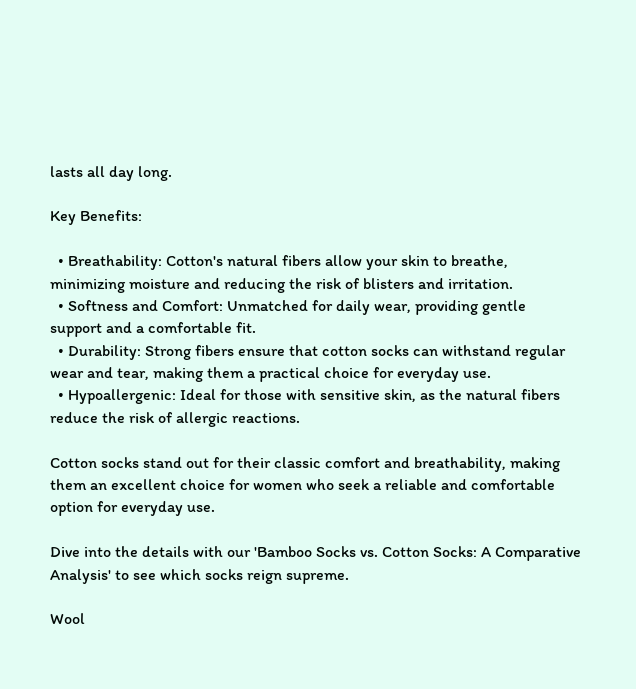lasts all day long.

Key Benefits:

  • Breathability: Cotton's natural fibers allow your skin to breathe, minimizing moisture and reducing the risk of blisters and irritation.
  • Softness and Comfort: Unmatched for daily wear, providing gentle support and a comfortable fit.
  • Durability: Strong fibers ensure that cotton socks can withstand regular wear and tear, making them a practical choice for everyday use.
  • Hypoallergenic: Ideal for those with sensitive skin, as the natural fibers reduce the risk of allergic reactions.

Cotton socks stand out for their classic comfort and breathability, making them an excellent choice for women who seek a reliable and comfortable option for everyday use.

Dive into the details with our 'Bamboo Socks vs. Cotton Socks: A Comparative Analysis' to see which socks reign supreme.

Wool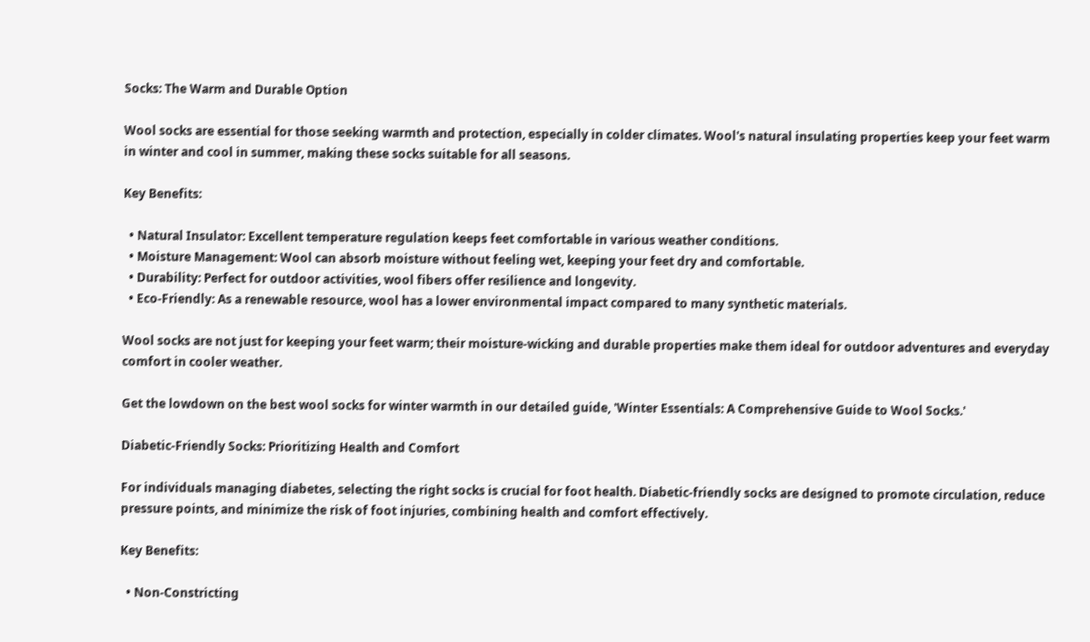Socks: The Warm and Durable Option

Wool socks are essential for those seeking warmth and protection, especially in colder climates. Wool's natural insulating properties keep your feet warm in winter and cool in summer, making these socks suitable for all seasons.

Key Benefits:

  • Natural Insulator: Excellent temperature regulation keeps feet comfortable in various weather conditions.
  • Moisture Management: Wool can absorb moisture without feeling wet, keeping your feet dry and comfortable.
  • Durability: Perfect for outdoor activities, wool fibers offer resilience and longevity.
  • Eco-Friendly: As a renewable resource, wool has a lower environmental impact compared to many synthetic materials.

Wool socks are not just for keeping your feet warm; their moisture-wicking and durable properties make them ideal for outdoor adventures and everyday comfort in cooler weather.

Get the lowdown on the best wool socks for winter warmth in our detailed guide, 'Winter Essentials: A Comprehensive Guide to Wool Socks.'

Diabetic-Friendly Socks: Prioritizing Health and Comfort

For individuals managing diabetes, selecting the right socks is crucial for foot health. Diabetic-friendly socks are designed to promote circulation, reduce pressure points, and minimize the risk of foot injuries, combining health and comfort effectively.

Key Benefits:

  • Non-Constricting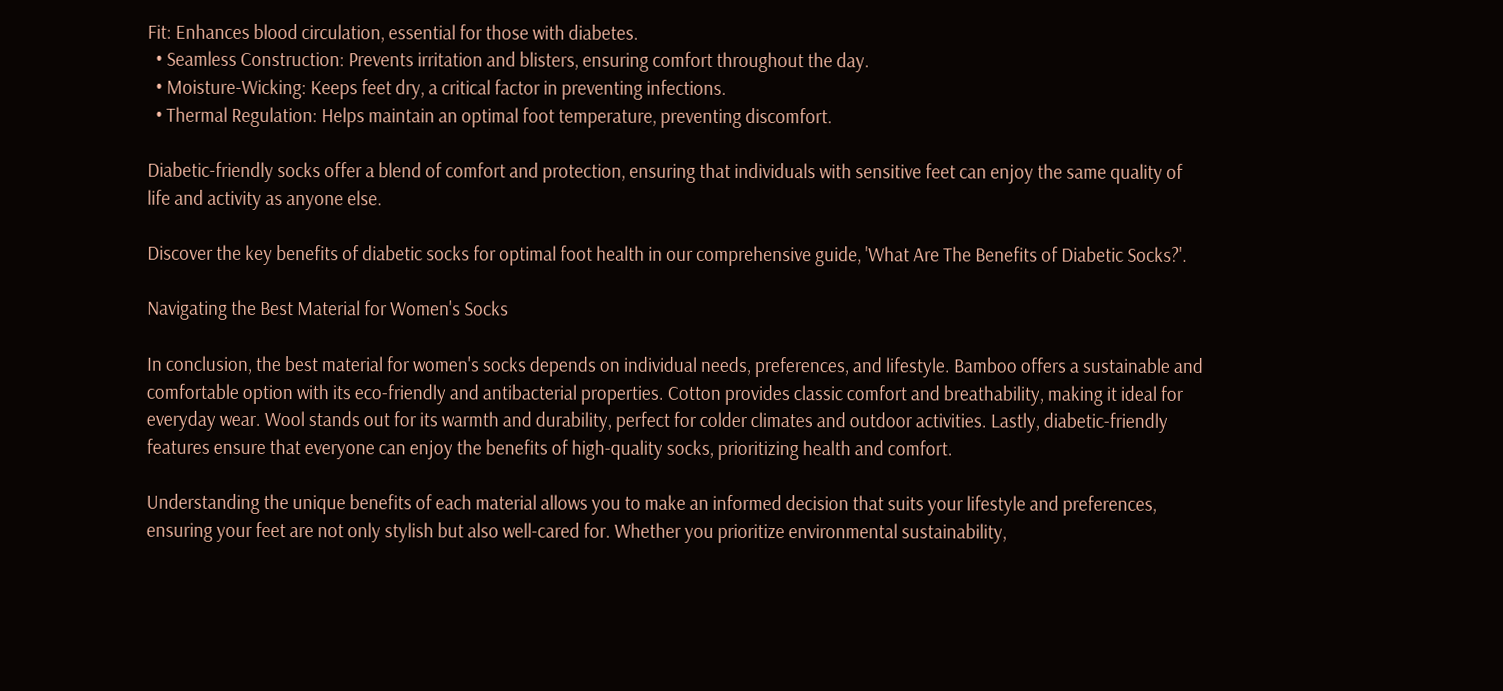Fit: Enhances blood circulation, essential for those with diabetes.
  • Seamless Construction: Prevents irritation and blisters, ensuring comfort throughout the day.
  • Moisture-Wicking: Keeps feet dry, a critical factor in preventing infections.
  • Thermal Regulation: Helps maintain an optimal foot temperature, preventing discomfort.

Diabetic-friendly socks offer a blend of comfort and protection, ensuring that individuals with sensitive feet can enjoy the same quality of life and activity as anyone else.

Discover the key benefits of diabetic socks for optimal foot health in our comprehensive guide, 'What Are The Benefits of Diabetic Socks?'.

Navigating the Best Material for Women's Socks

In conclusion, the best material for women's socks depends on individual needs, preferences, and lifestyle. Bamboo offers a sustainable and comfortable option with its eco-friendly and antibacterial properties. Cotton provides classic comfort and breathability, making it ideal for everyday wear. Wool stands out for its warmth and durability, perfect for colder climates and outdoor activities. Lastly, diabetic-friendly features ensure that everyone can enjoy the benefits of high-quality socks, prioritizing health and comfort.

Understanding the unique benefits of each material allows you to make an informed decision that suits your lifestyle and preferences, ensuring your feet are not only stylish but also well-cared for. Whether you prioritize environmental sustainability,